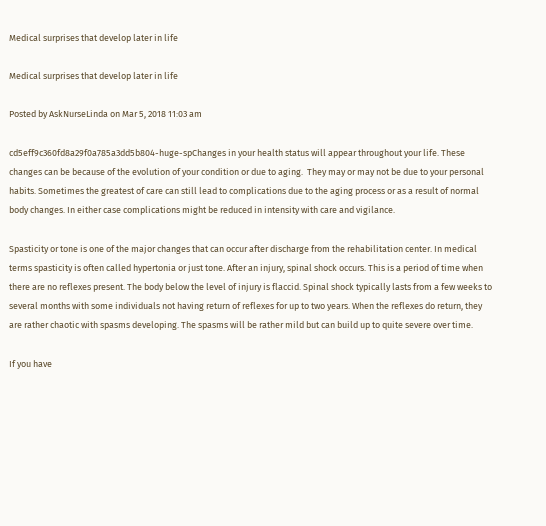Medical surprises that develop later in life

Medical surprises that develop later in life

Posted by AskNurseLinda on Mar 5, 2018 11:03 am

cd5eff9c360fd8a29f0a785a3dd5b804-huge-spChanges in your health status will appear throughout your life. These changes can be because of the evolution of your condition or due to aging.  They may or may not be due to your personal habits. Sometimes the greatest of care can still lead to complications due to the aging process or as a result of normal body changes. In either case complications might be reduced in intensity with care and vigilance.

Spasticity or tone is one of the major changes that can occur after discharge from the rehabilitation center. In medical terms spasticity is often called hypertonia or just tone. After an injury, spinal shock occurs. This is a period of time when there are no reflexes present. The body below the level of injury is flaccid. Spinal shock typically lasts from a few weeks to several months with some individuals not having return of reflexes for up to two years. When the reflexes do return, they are rather chaotic with spasms developing. The spasms will be rather mild but can build up to quite severe over time.

If you have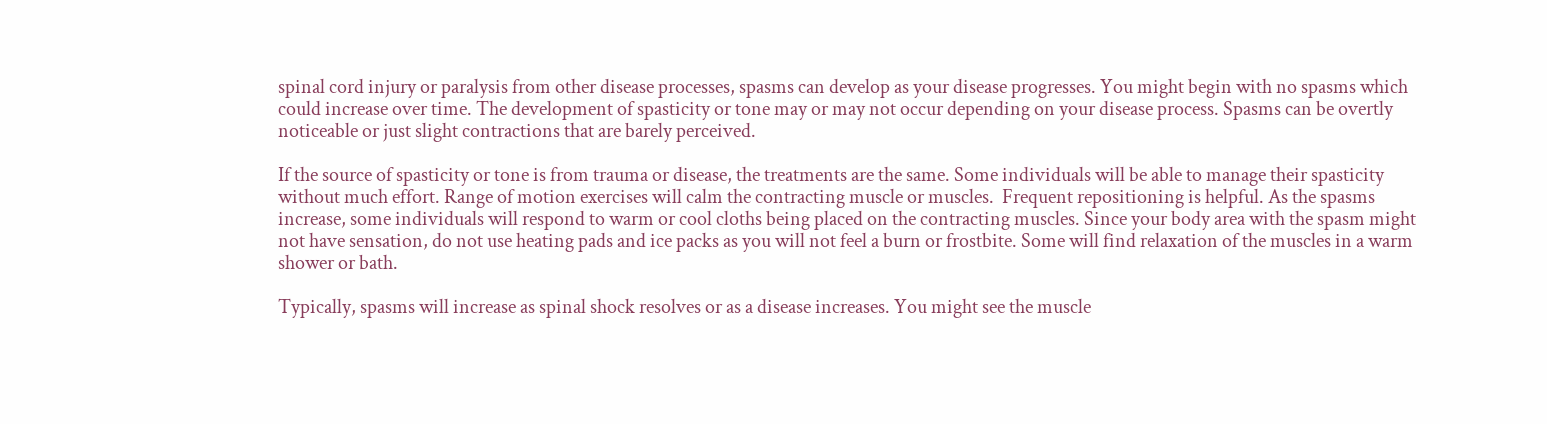spinal cord injury or paralysis from other disease processes, spasms can develop as your disease progresses. You might begin with no spasms which could increase over time. The development of spasticity or tone may or may not occur depending on your disease process. Spasms can be overtly noticeable or just slight contractions that are barely perceived.

If the source of spasticity or tone is from trauma or disease, the treatments are the same. Some individuals will be able to manage their spasticity without much effort. Range of motion exercises will calm the contracting muscle or muscles.  Frequent repositioning is helpful. As the spasms increase, some individuals will respond to warm or cool cloths being placed on the contracting muscles. Since your body area with the spasm might not have sensation, do not use heating pads and ice packs as you will not feel a burn or frostbite. Some will find relaxation of the muscles in a warm shower or bath.

Typically, spasms will increase as spinal shock resolves or as a disease increases. You might see the muscle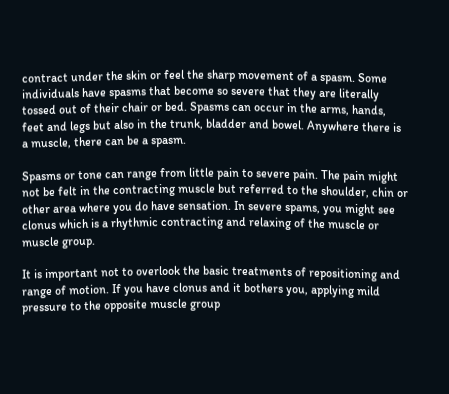contract under the skin or feel the sharp movement of a spasm. Some individuals have spasms that become so severe that they are literally tossed out of their chair or bed. Spasms can occur in the arms, hands, feet and legs but also in the trunk, bladder and bowel. Anywhere there is a muscle, there can be a spasm.

Spasms or tone can range from little pain to severe pain. The pain might not be felt in the contracting muscle but referred to the shoulder, chin or other area where you do have sensation. In severe spams, you might see clonus which is a rhythmic contracting and relaxing of the muscle or muscle group.

It is important not to overlook the basic treatments of repositioning and range of motion. If you have clonus and it bothers you, applying mild pressure to the opposite muscle group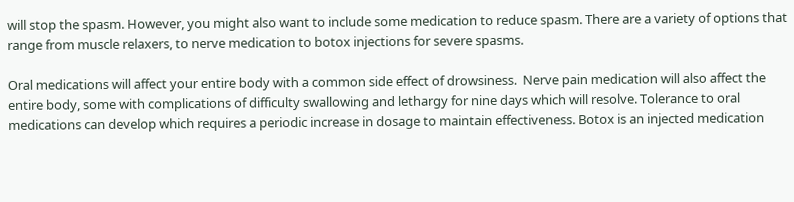will stop the spasm. However, you might also want to include some medication to reduce spasm. There are a variety of options that range from muscle relaxers, to nerve medication to botox injections for severe spasms.

Oral medications will affect your entire body with a common side effect of drowsiness.  Nerve pain medication will also affect the entire body, some with complications of difficulty swallowing and lethargy for nine days which will resolve. Tolerance to oral medications can develop which requires a periodic increase in dosage to maintain effectiveness. Botox is an injected medication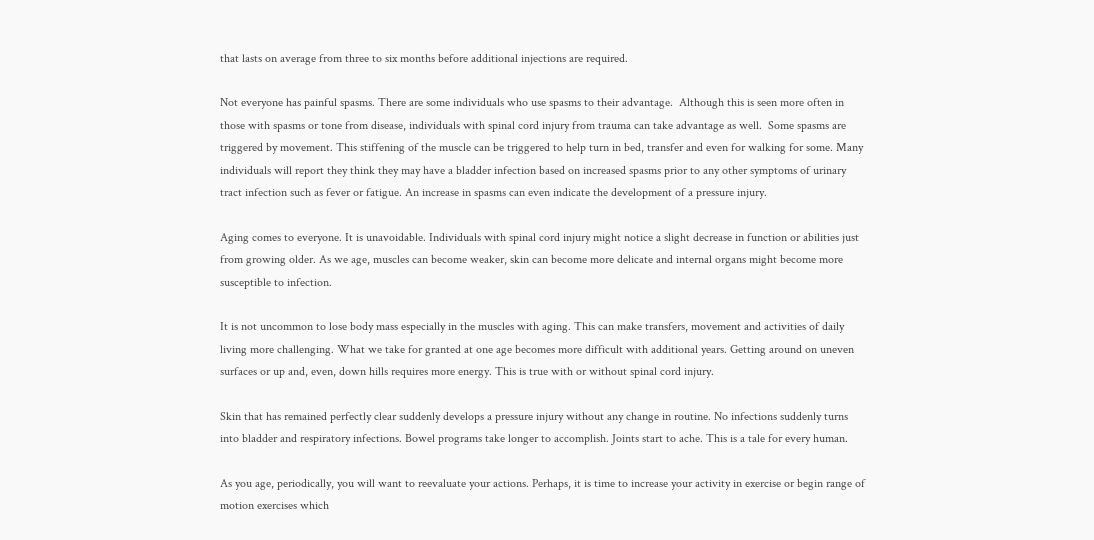that lasts on average from three to six months before additional injections are required.

Not everyone has painful spasms. There are some individuals who use spasms to their advantage.  Although this is seen more often in those with spasms or tone from disease, individuals with spinal cord injury from trauma can take advantage as well.  Some spasms are triggered by movement. This stiffening of the muscle can be triggered to help turn in bed, transfer and even for walking for some. Many individuals will report they think they may have a bladder infection based on increased spasms prior to any other symptoms of urinary tract infection such as fever or fatigue. An increase in spasms can even indicate the development of a pressure injury.

Aging comes to everyone. It is unavoidable. Individuals with spinal cord injury might notice a slight decrease in function or abilities just from growing older. As we age, muscles can become weaker, skin can become more delicate and internal organs might become more susceptible to infection.

It is not uncommon to lose body mass especially in the muscles with aging. This can make transfers, movement and activities of daily living more challenging. What we take for granted at one age becomes more difficult with additional years. Getting around on uneven surfaces or up and, even, down hills requires more energy. This is true with or without spinal cord injury.

Skin that has remained perfectly clear suddenly develops a pressure injury without any change in routine. No infections suddenly turns into bladder and respiratory infections. Bowel programs take longer to accomplish. Joints start to ache. This is a tale for every human.

As you age, periodically, you will want to reevaluate your actions. Perhaps, it is time to increase your activity in exercise or begin range of motion exercises which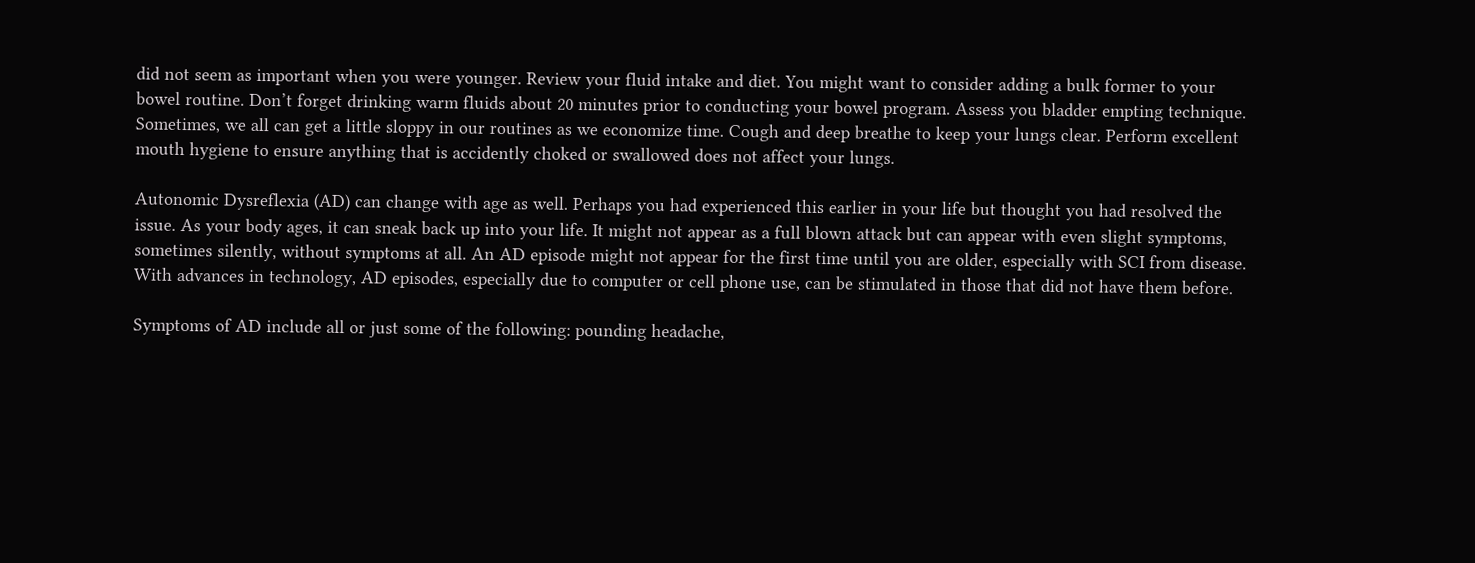did not seem as important when you were younger. Review your fluid intake and diet. You might want to consider adding a bulk former to your bowel routine. Don’t forget drinking warm fluids about 20 minutes prior to conducting your bowel program. Assess you bladder empting technique. Sometimes, we all can get a little sloppy in our routines as we economize time. Cough and deep breathe to keep your lungs clear. Perform excellent mouth hygiene to ensure anything that is accidently choked or swallowed does not affect your lungs.

Autonomic Dysreflexia (AD) can change with age as well. Perhaps you had experienced this earlier in your life but thought you had resolved the issue. As your body ages, it can sneak back up into your life. It might not appear as a full blown attack but can appear with even slight symptoms, sometimes silently, without symptoms at all. An AD episode might not appear for the first time until you are older, especially with SCI from disease. With advances in technology, AD episodes, especially due to computer or cell phone use, can be stimulated in those that did not have them before.

Symptoms of AD include all or just some of the following: pounding headache,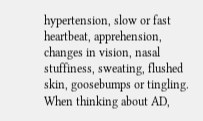hypertension, slow or fast heartbeat, apprehension, changes in vision, nasal stuffiness, sweating, flushed skin, goosebumps or tingling. When thinking about AD,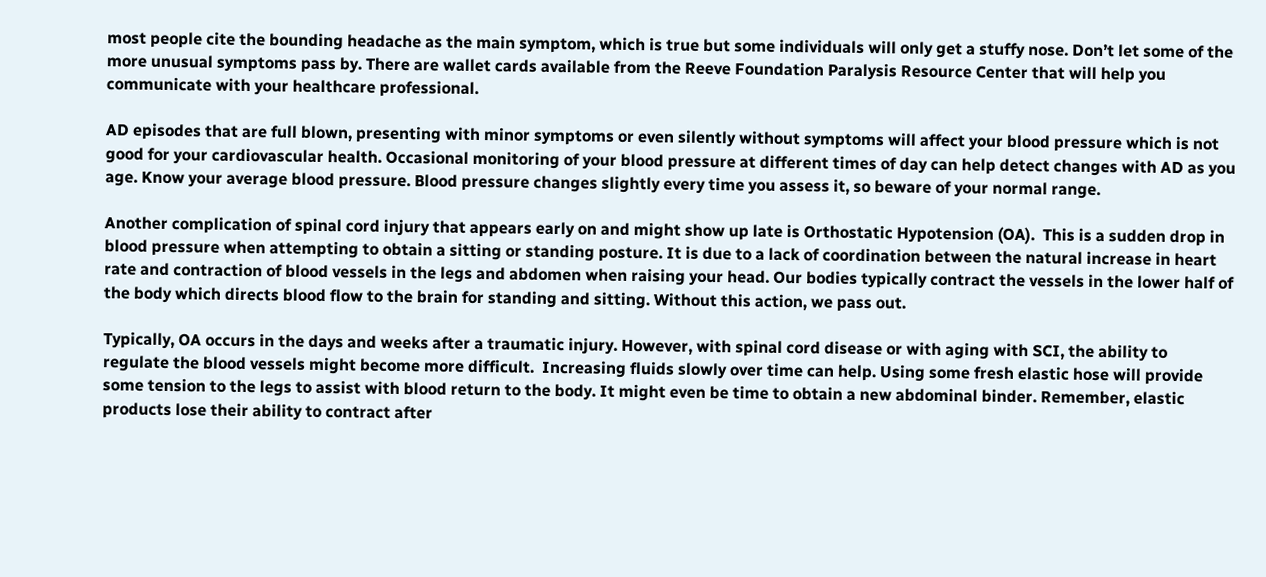most people cite the bounding headache as the main symptom, which is true but some individuals will only get a stuffy nose. Don’t let some of the more unusual symptoms pass by. There are wallet cards available from the Reeve Foundation Paralysis Resource Center that will help you communicate with your healthcare professional.

AD episodes that are full blown, presenting with minor symptoms or even silently without symptoms will affect your blood pressure which is not good for your cardiovascular health. Occasional monitoring of your blood pressure at different times of day can help detect changes with AD as you age. Know your average blood pressure. Blood pressure changes slightly every time you assess it, so beware of your normal range.

Another complication of spinal cord injury that appears early on and might show up late is Orthostatic Hypotension (OA).  This is a sudden drop in blood pressure when attempting to obtain a sitting or standing posture. It is due to a lack of coordination between the natural increase in heart rate and contraction of blood vessels in the legs and abdomen when raising your head. Our bodies typically contract the vessels in the lower half of the body which directs blood flow to the brain for standing and sitting. Without this action, we pass out.

Typically, OA occurs in the days and weeks after a traumatic injury. However, with spinal cord disease or with aging with SCI, the ability to regulate the blood vessels might become more difficult.  Increasing fluids slowly over time can help. Using some fresh elastic hose will provide some tension to the legs to assist with blood return to the body. It might even be time to obtain a new abdominal binder. Remember, elastic products lose their ability to contract after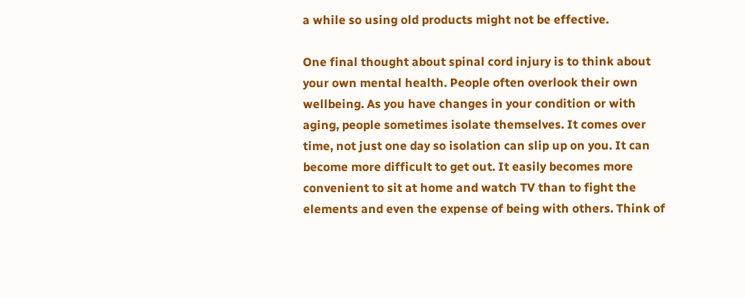a while so using old products might not be effective.

One final thought about spinal cord injury is to think about your own mental health. People often overlook their own wellbeing. As you have changes in your condition or with aging, people sometimes isolate themselves. It comes over time, not just one day so isolation can slip up on you. It can become more difficult to get out. It easily becomes more convenient to sit at home and watch TV than to fight the elements and even the expense of being with others. Think of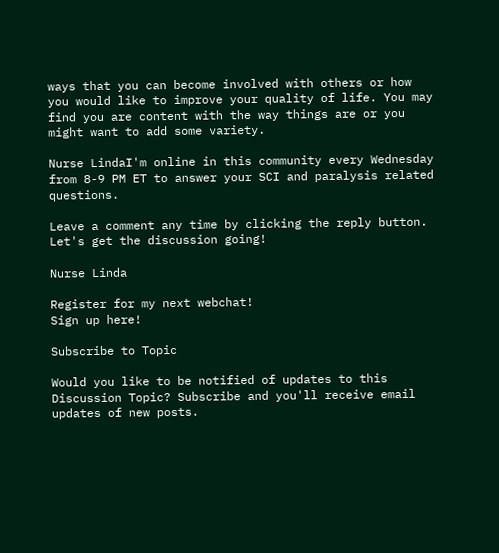ways that you can become involved with others or how you would like to improve your quality of life. You may find you are content with the way things are or you might want to add some variety.

Nurse LindaI'm online in this community every Wednesday from 8-9 PM ET to answer your SCI and paralysis related questions.

Leave a comment any time by clicking the reply button. Let's get the discussion going!

Nurse Linda

Register for my next webchat!
Sign up here!

Subscribe to Topic

Would you like to be notified of updates to this Discussion Topic? Subscribe and you'll receive email updates of new posts.